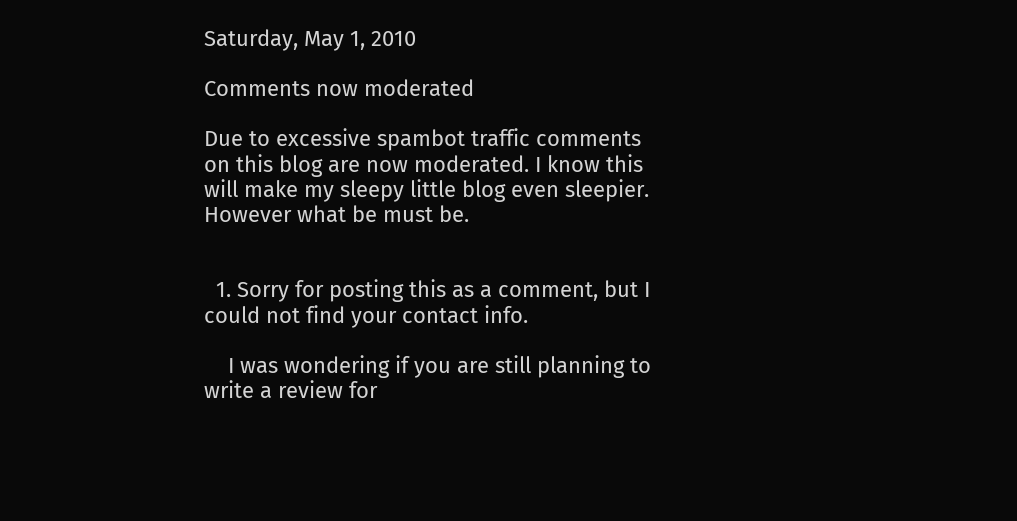Saturday, May 1, 2010

Comments now moderated

Due to excessive spambot traffic comments on this blog are now moderated. I know this will make my sleepy little blog even sleepier. However what be must be.


  1. Sorry for posting this as a comment, but I could not find your contact info.

    I was wondering if you are still planning to write a review for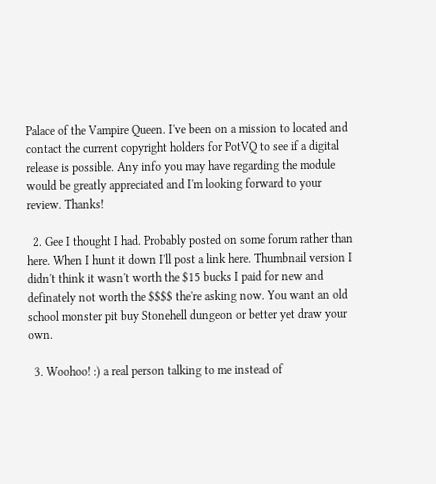Palace of the Vampire Queen. I've been on a mission to located and contact the current copyright holders for PotVQ to see if a digital release is possible. Any info you may have regarding the module would be greatly appreciated and I'm looking forward to your review. Thanks!

  2. Gee I thought I had. Probably posted on some forum rather than here. When I hunt it down I'll post a link here. Thumbnail version I didn't think it wasn't worth the $15 bucks I paid for new and definately not worth the $$$$ the're asking now. You want an old school monster pit buy Stonehell dungeon or better yet draw your own.

  3. Woohoo! :) a real person talking to me instead of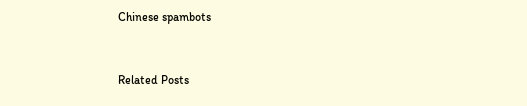Chinese spambots


Related Posts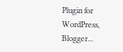Plugin for WordPress, Blogger...